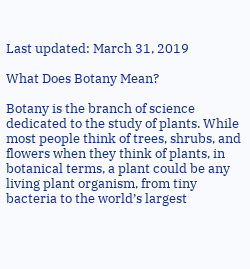Last updated: March 31, 2019

What Does Botany Mean?

Botany is the branch of science dedicated to the study of plants. While most people think of trees, shrubs, and flowers when they think of plants, in botanical terms, a plant could be any living plant organism, from tiny bacteria to the world’s largest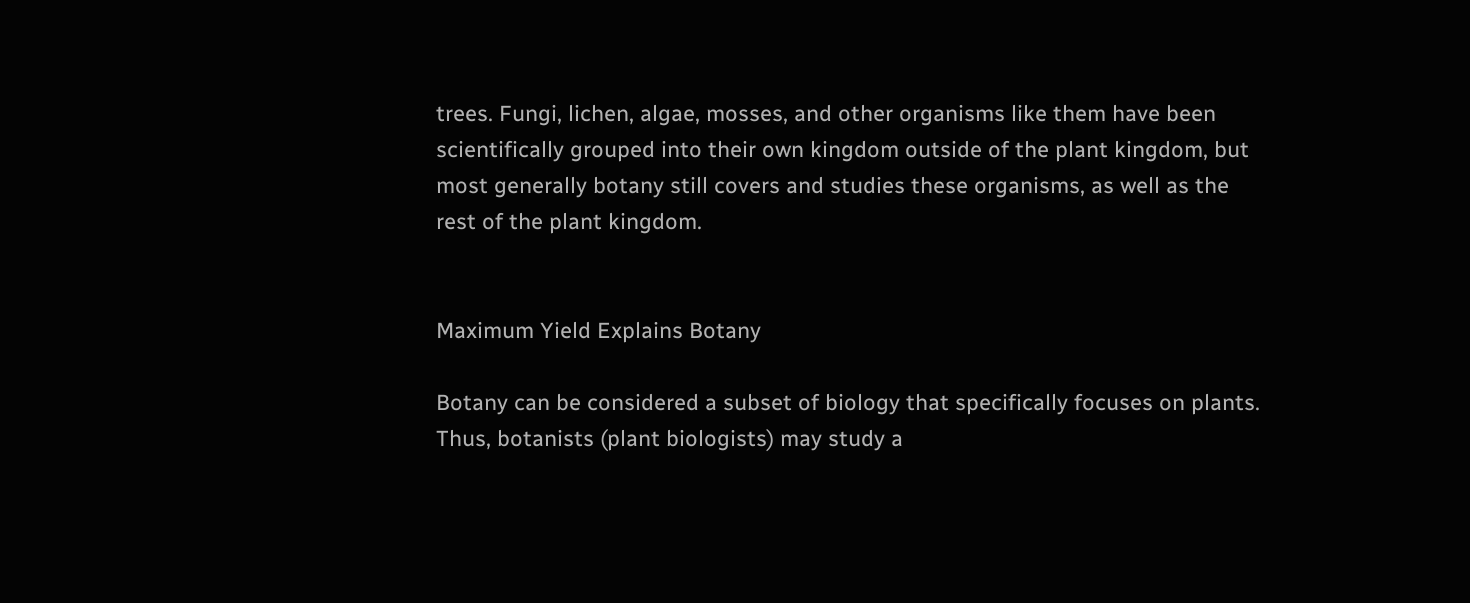trees. Fungi, lichen, algae, mosses, and other organisms like them have been scientifically grouped into their own kingdom outside of the plant kingdom, but most generally botany still covers and studies these organisms, as well as the rest of the plant kingdom.


Maximum Yield Explains Botany

Botany can be considered a subset of biology that specifically focuses on plants. Thus, botanists (plant biologists) may study a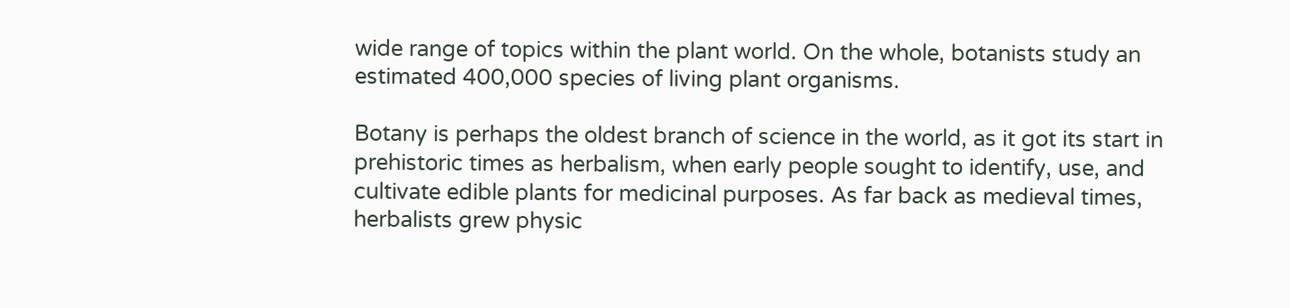wide range of topics within the plant world. On the whole, botanists study an estimated 400,000 species of living plant organisms.

Botany is perhaps the oldest branch of science in the world, as it got its start in prehistoric times as herbalism, when early people sought to identify, use, and cultivate edible plants for medicinal purposes. As far back as medieval times, herbalists grew physic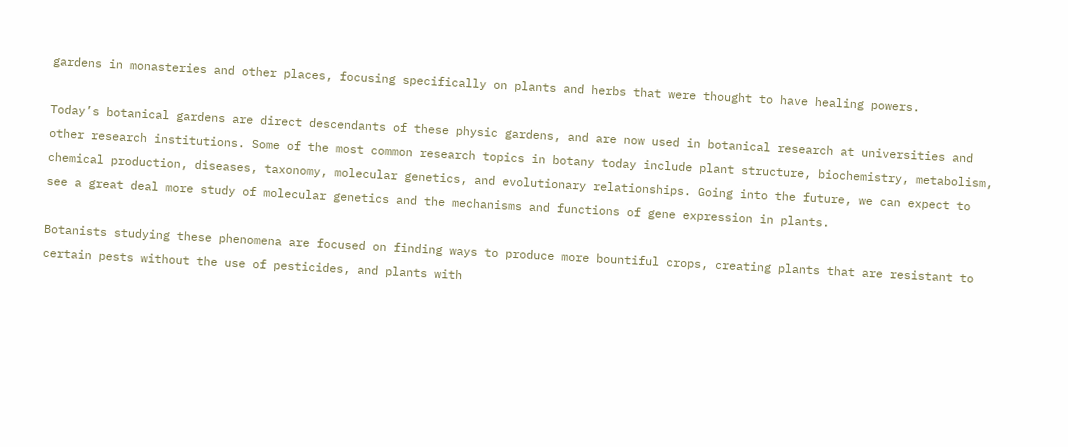gardens in monasteries and other places, focusing specifically on plants and herbs that were thought to have healing powers.

Today’s botanical gardens are direct descendants of these physic gardens, and are now used in botanical research at universities and other research institutions. Some of the most common research topics in botany today include plant structure, biochemistry, metabolism, chemical production, diseases, taxonomy, molecular genetics, and evolutionary relationships. Going into the future, we can expect to see a great deal more study of molecular genetics and the mechanisms and functions of gene expression in plants.

Botanists studying these phenomena are focused on finding ways to produce more bountiful crops, creating plants that are resistant to certain pests without the use of pesticides, and plants with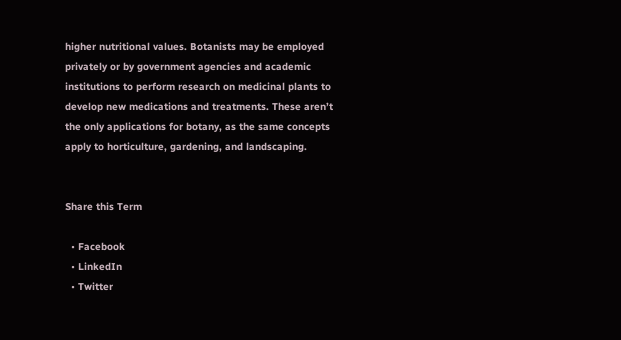higher nutritional values. Botanists may be employed privately or by government agencies and academic institutions to perform research on medicinal plants to develop new medications and treatments. These aren’t the only applications for botany, as the same concepts apply to horticulture, gardening, and landscaping.


Share this Term

  • Facebook
  • LinkedIn
  • Twitter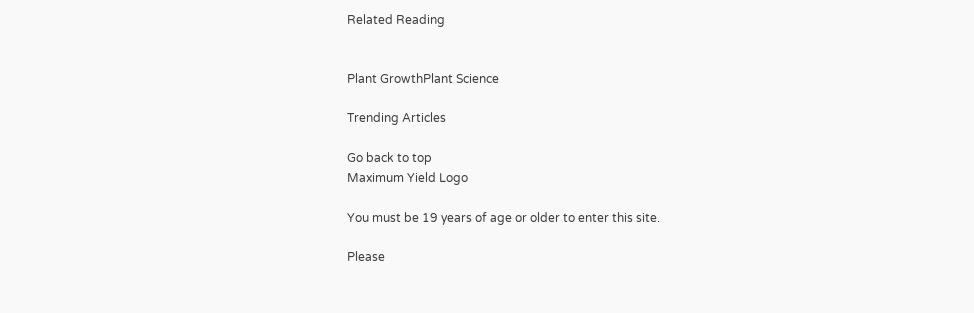Related Reading


Plant GrowthPlant Science

Trending Articles

Go back to top
Maximum Yield Logo

You must be 19 years of age or older to enter this site.

Please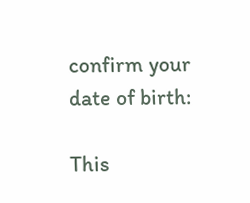confirm your date of birth:

This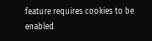feature requires cookies to be enabled